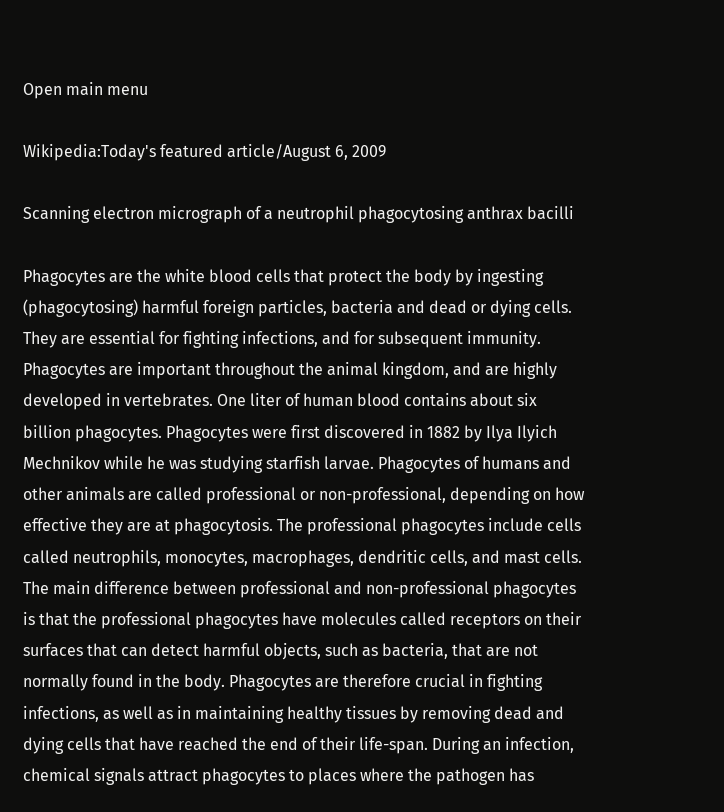Open main menu

Wikipedia:Today's featured article/August 6, 2009

Scanning electron micrograph of a neutrophil phagocytosing anthrax bacilli

Phagocytes are the white blood cells that protect the body by ingesting (phagocytosing) harmful foreign particles, bacteria and dead or dying cells. They are essential for fighting infections, and for subsequent immunity. Phagocytes are important throughout the animal kingdom, and are highly developed in vertebrates. One liter of human blood contains about six billion phagocytes. Phagocytes were first discovered in 1882 by Ilya Ilyich Mechnikov while he was studying starfish larvae. Phagocytes of humans and other animals are called professional or non-professional, depending on how effective they are at phagocytosis. The professional phagocytes include cells called neutrophils, monocytes, macrophages, dendritic cells, and mast cells. The main difference between professional and non-professional phagocytes is that the professional phagocytes have molecules called receptors on their surfaces that can detect harmful objects, such as bacteria, that are not normally found in the body. Phagocytes are therefore crucial in fighting infections, as well as in maintaining healthy tissues by removing dead and dying cells that have reached the end of their life-span. During an infection, chemical signals attract phagocytes to places where the pathogen has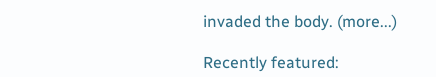invaded the body. (more...)

Recently featured: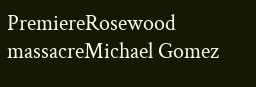PremiereRosewood massacreMichael Gomez